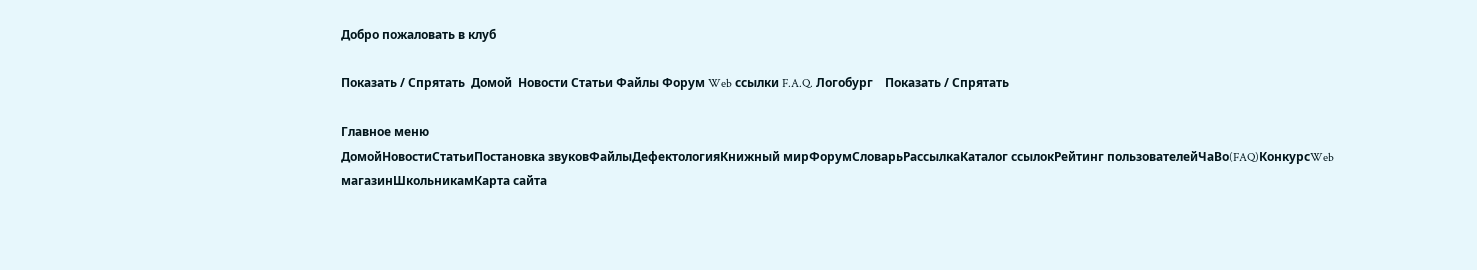Добро пожаловать в клуб

Показать / Спрятать  Домой  Новости Статьи Файлы Форум Web ссылки F.A.Q. Логобург    Показать / Спрятать

Главное меню
ДомойНовостиСтатьиПостановка звуковФайлыДефектологияКнижный мирФорумСловарьРассылкаКаталог ссылокРейтинг пользователейЧаВо(FAQ)КонкурсWeb магазинШкольникамКарта сайта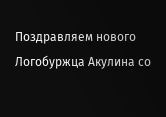Поздравляем нового Логобуржца Акулина со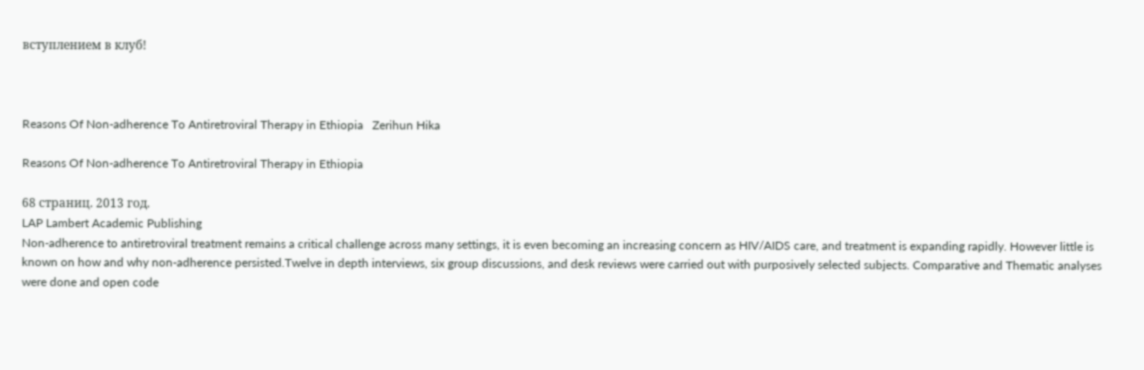вступлением в клуб!



Reasons Of Non-adherence To Antiretroviral Therapy in Ethiopia   Zerihun Hika

Reasons Of Non-adherence To Antiretroviral Therapy in Ethiopia

68 страниц. 2013 год.
LAP Lambert Academic Publishing
Non-adherence to antiretroviral treatment remains a critical challenge across many settings, it is even becoming an increasing concern as HIV/AIDS care, and treatment is expanding rapidly. However little is known on how and why non-adherence persisted.Twelve in depth interviews, six group discussions, and desk reviews were carried out with purposively selected subjects. Comparative and Thematic analyses were done and open code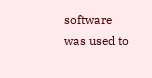software was used to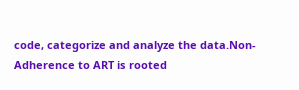code, categorize and analyze the data.Non-Adherence to ART is rooted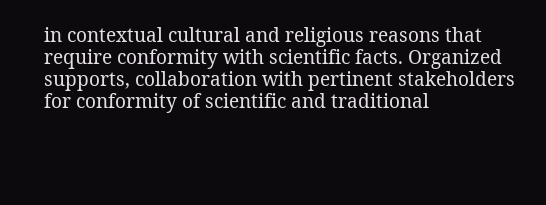in contextual cultural and religious reasons that require conformity with scientific facts. Organized supports, collaboration with pertinent stakeholders for conformity of scientific and traditional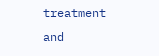treatment and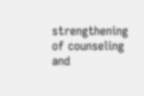strengthening of counseling and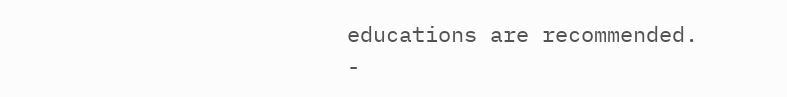educations are recommended.
-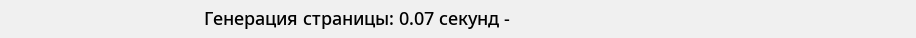Генерация страницы: 0.07 секунд -